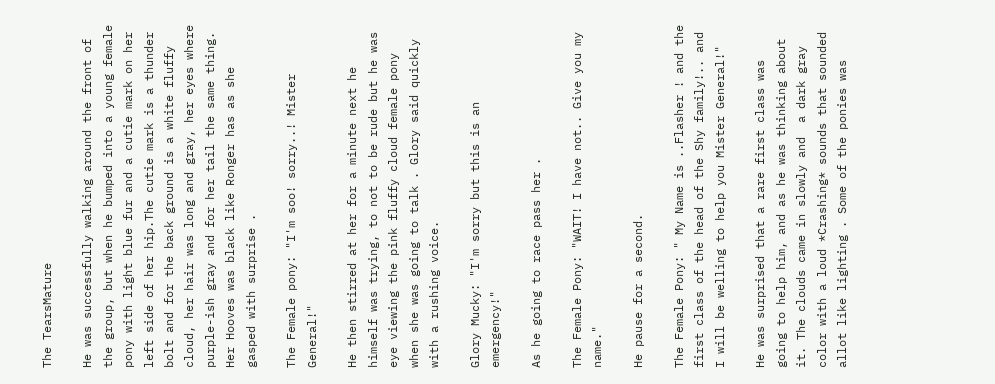The TearsMature

He was successfully walking around the front of the group, but when he bumped into a young female pony with light blue fur and a cutie mark on her left side of her hip.The cutie mark is a thunder bolt and for the back ground is a white fluffy cloud, her hair was long and gray, her eyes where purple-ish gray and for her tail the same thing. Her Hooves was black like Ronger has as she gasped with surprise .

The Female pony: "I'm soo! sorry..! Mister General!"

He then stirred at her for a minute next he himself was trying, to not to be rude but he was eye viewing the pink fluffy cloud female pony when she was going to talk . Glory said quickly with a rushing voice.

Glory Mucky: "I'm sorry but this is an emergency!"

As he going to race pass her .

The Female Pony: "WAIT! I have not.. Give you my name."

He pause for a second.

The Female Pony: " My Name is ..Flasher ! and the first class of the head of the Shy family!.. and I will be welling to help you Mister General!"

He was surprised that a rare first class was going to help him, and as he was thinking about it. The clouds came in slowly and  a dark gray color with a loud *Crashing* sounds that sounded allot like lighting . Some of the ponies was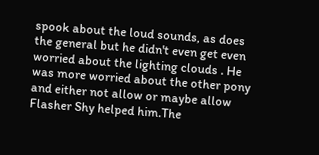spook about the loud sounds, as does the general but he didn't even get even worried about the lighting clouds . He was more worried about the other pony and either not allow or maybe allow Flasher Shy helped him.The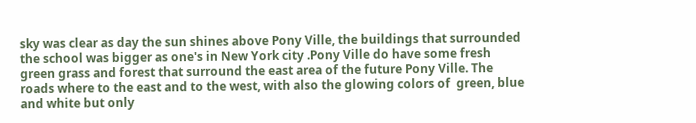sky was clear as day the sun shines above Pony Ville, the buildings that surrounded the school was bigger as one's in New York city .Pony Ville do have some fresh green grass and forest that surround the east area of the future Pony Ville. The roads where to the east and to the west, with also the glowing colors of  green, blue and white but only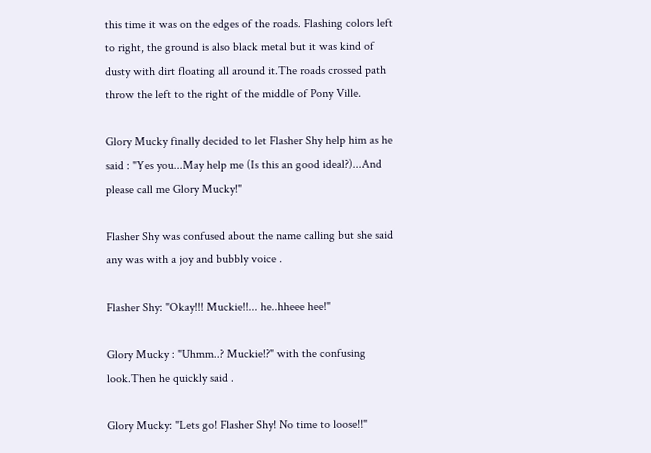this time it was on the edges of the roads. Flashing colors left to right, the ground is also black metal but it was kind of dusty with dirt floating all around it.The roads crossed path throw the left to the right of the middle of Pony Ville.

Glory Mucky finally decided to let Flasher Shy help him as he said : "Yes you...May help me (Is this an good ideal?)...And please call me Glory Mucky!"

Flasher Shy was confused about the name calling but she said any was with a joy and bubbly voice .

Flasher Shy: "Okay!!! Muckie!!... he..hheee hee!"

Glory Mucky : "Uhmm..? Muckie!?" with the confusing look.Then he quickly said .

Glory Mucky: "Lets go! Flasher Shy! No time to loose!!"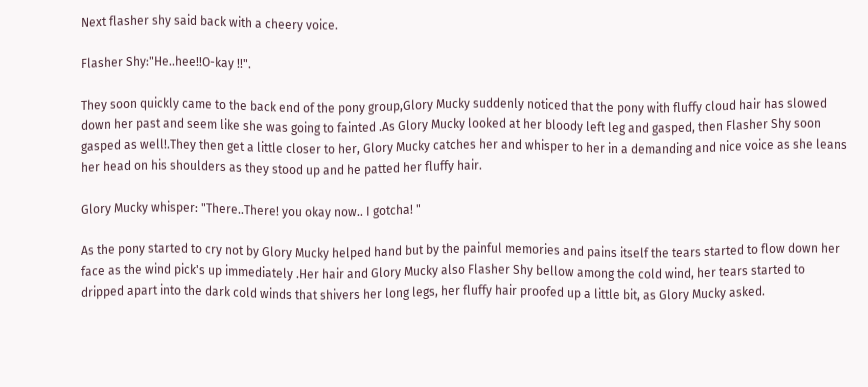Next flasher shy said back with a cheery voice.

Flasher Shy:"He..hee!!O-kay !!".

They soon quickly came to the back end of the pony group,Glory Mucky suddenly noticed that the pony with fluffy cloud hair has slowed down her past and seem like she was going to fainted .As Glory Mucky looked at her bloody left leg and gasped, then Flasher Shy soon gasped as well!.They then get a little closer to her, Glory Mucky catches her and whisper to her in a demanding and nice voice as she leans her head on his shoulders as they stood up and he patted her fluffy hair.

Glory Mucky whisper: "There..There! you okay now.. I gotcha! "

As the pony started to cry not by Glory Mucky helped hand but by the painful memories and pains itself the tears started to flow down her face as the wind pick's up immediately .Her hair and Glory Mucky also Flasher Shy bellow among the cold wind, her tears started to  dripped apart into the dark cold winds that shivers her long legs, her fluffy hair proofed up a little bit, as Glory Mucky asked.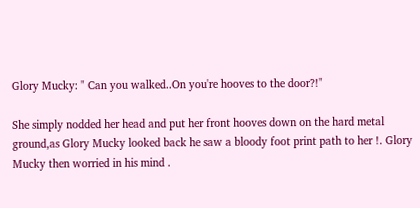Glory Mucky: " Can you walked..On you're hooves to the door?!"

She simply nodded her head and put her front hooves down on the hard metal ground,as Glory Mucky looked back he saw a bloody foot print path to her !. Glory Mucky then worried in his mind .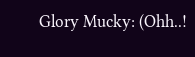Glory Mucky: (Ohh..!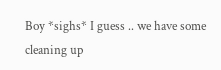Boy *sighs* I guess .. we have some cleaning up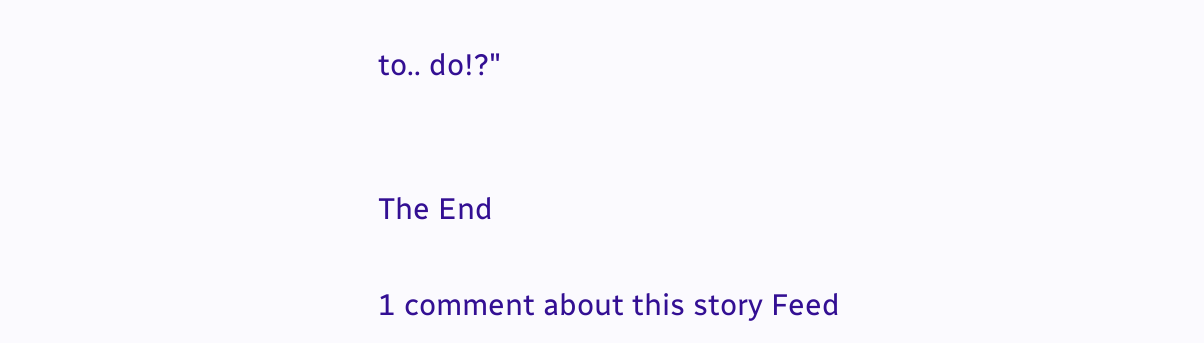to.. do!?"


The End

1 comment about this story Feed